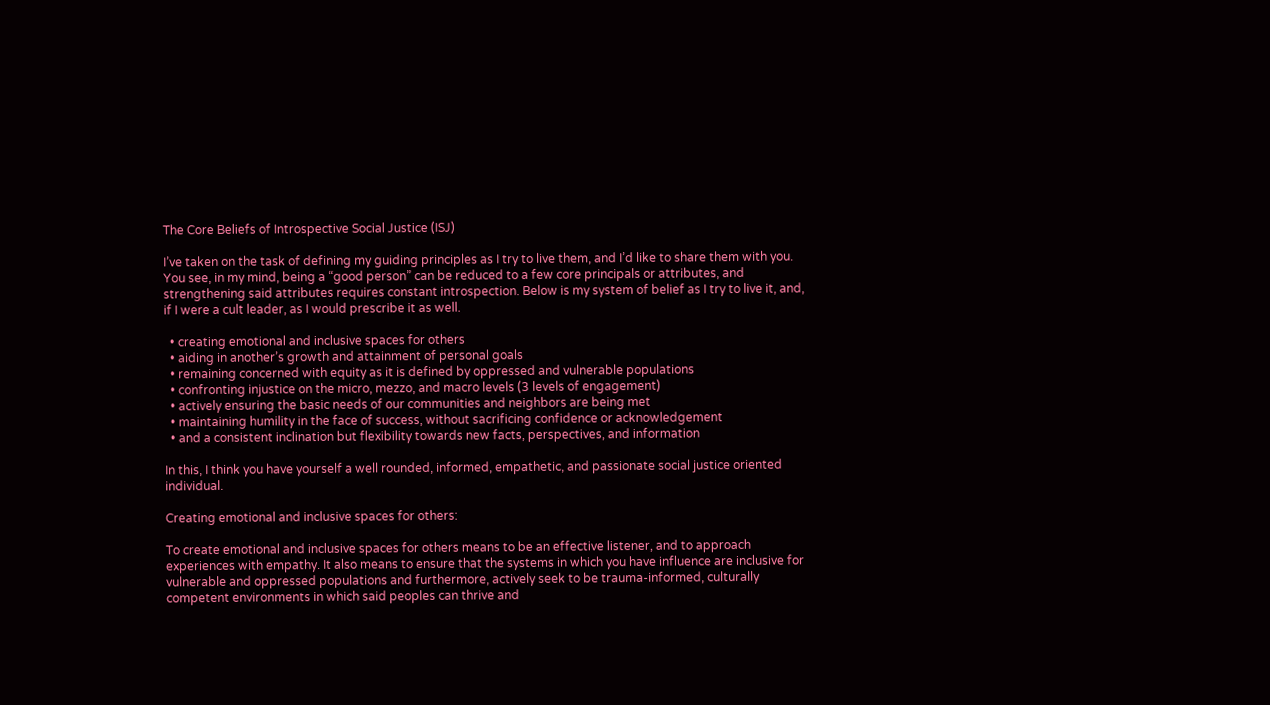The Core Beliefs of Introspective Social Justice (ISJ)

I’ve taken on the task of defining my guiding principles as I try to live them, and I’d like to share them with you. You see, in my mind, being a “good person” can be reduced to a few core principals or attributes, and strengthening said attributes requires constant introspection. Below is my system of belief as I try to live it, and, if I were a cult leader, as I would prescribe it as well.

  • creating emotional and inclusive spaces for others
  • aiding in another’s growth and attainment of personal goals
  • remaining concerned with equity as it is defined by oppressed and vulnerable populations
  • confronting injustice on the micro, mezzo, and macro levels (3 levels of engagement)
  • actively ensuring the basic needs of our communities and neighbors are being met
  • maintaining humility in the face of success, without sacrificing confidence or acknowledgement
  • and a consistent inclination but flexibility towards new facts, perspectives, and information

In this, I think you have yourself a well rounded, informed, empathetic, and passionate social justice oriented individual.

Creating emotional and inclusive spaces for others:

To create emotional and inclusive spaces for others means to be an effective listener, and to approach experiences with empathy. It also means to ensure that the systems in which you have influence are inclusive for vulnerable and oppressed populations and furthermore, actively seek to be trauma-informed, culturally competent environments in which said peoples can thrive and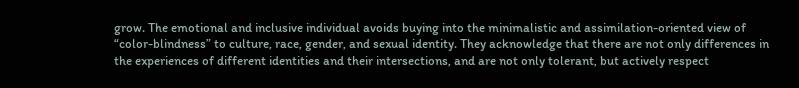grow. The emotional and inclusive individual avoids buying into the minimalistic and assimilation-oriented view of “color-blindness” to culture, race, gender, and sexual identity. They acknowledge that there are not only differences in the experiences of different identities and their intersections, and are not only tolerant, but actively respect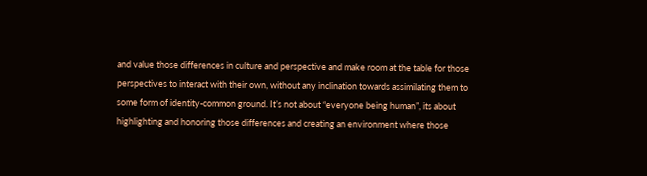and value those differences in culture and perspective and make room at the table for those perspectives to interact with their own, without any inclination towards assimilating them to some form of identity-common ground. It’s not about “everyone being human”, its about highlighting and honoring those differences and creating an environment where those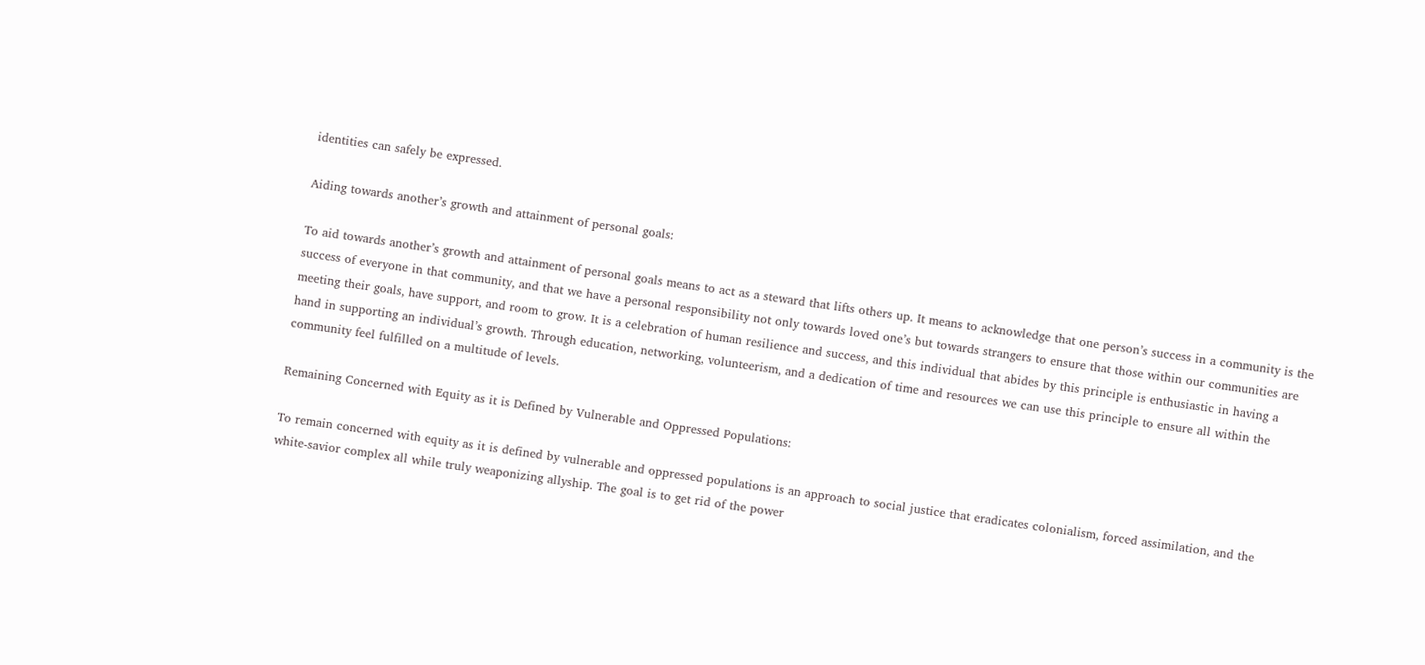identities can safely be expressed.

Aiding towards another’s growth and attainment of personal goals:

To aid towards another’s growth and attainment of personal goals means to act as a steward that lifts others up. It means to acknowledge that one person’s success in a community is the success of everyone in that community, and that we have a personal responsibility not only towards loved one’s but towards strangers to ensure that those within our communities are meeting their goals, have support, and room to grow. It is a celebration of human resilience and success, and this individual that abides by this principle is enthusiastic in having a hand in supporting an individual’s growth. Through education, networking, volunteerism, and a dedication of time and resources we can use this principle to ensure all within the community feel fulfilled on a multitude of levels.

Remaining Concerned with Equity as it is Defined by Vulnerable and Oppressed Populations:

To remain concerned with equity as it is defined by vulnerable and oppressed populations is an approach to social justice that eradicates colonialism, forced assimilation, and the white-savior complex all while truly weaponizing allyship. The goal is to get rid of the power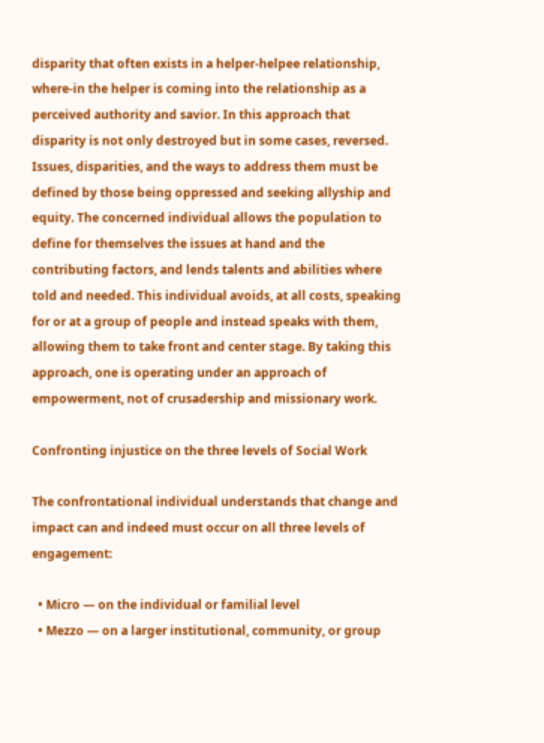disparity that often exists in a helper-helpee relationship, where-in the helper is coming into the relationship as a perceived authority and savior. In this approach that disparity is not only destroyed but in some cases, reversed. Issues, disparities, and the ways to address them must be defined by those being oppressed and seeking allyship and equity. The concerned individual allows the population to define for themselves the issues at hand and the contributing factors, and lends talents and abilities where told and needed. This individual avoids, at all costs, speaking for or at a group of people and instead speaks with them, allowing them to take front and center stage. By taking this approach, one is operating under an approach of empowerment, not of crusadership and missionary work.

Confronting injustice on the three levels of Social Work

The confrontational individual understands that change and impact can and indeed must occur on all three levels of engagement:

  • Micro — on the individual or familial level
  • Mezzo — on a larger institutional, community, or group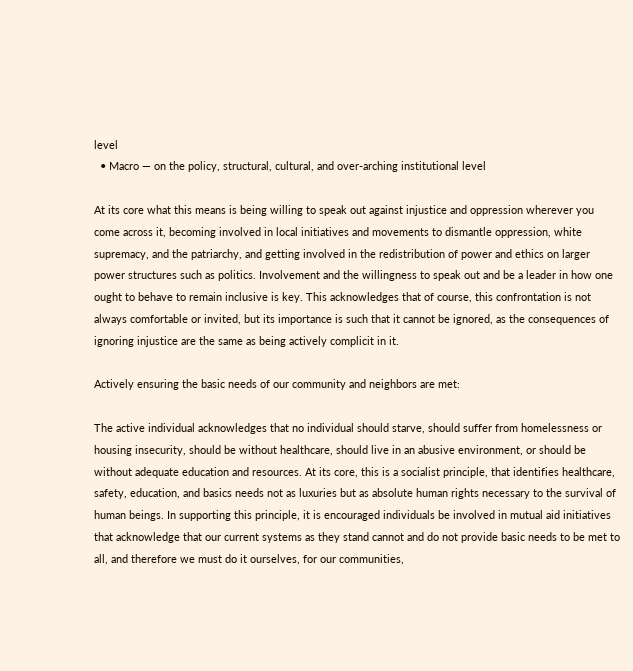level
  • Macro — on the policy, structural, cultural, and over-arching institutional level

At its core what this means is being willing to speak out against injustice and oppression wherever you come across it, becoming involved in local initiatives and movements to dismantle oppression, white supremacy, and the patriarchy, and getting involved in the redistribution of power and ethics on larger power structures such as politics. Involvement and the willingness to speak out and be a leader in how one ought to behave to remain inclusive is key. This acknowledges that of course, this confrontation is not always comfortable or invited, but its importance is such that it cannot be ignored, as the consequences of ignoring injustice are the same as being actively complicit in it.

Actively ensuring the basic needs of our community and neighbors are met:

The active individual acknowledges that no individual should starve, should suffer from homelessness or housing insecurity, should be without healthcare, should live in an abusive environment, or should be without adequate education and resources. At its core, this is a socialist principle, that identifies healthcare, safety, education, and basics needs not as luxuries but as absolute human rights necessary to the survival of human beings. In supporting this principle, it is encouraged individuals be involved in mutual aid initiatives that acknowledge that our current systems as they stand cannot and do not provide basic needs to be met to all, and therefore we must do it ourselves, for our communities,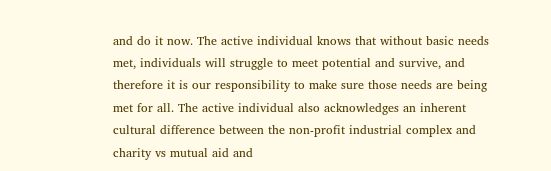and do it now. The active individual knows that without basic needs met, individuals will struggle to meet potential and survive, and therefore it is our responsibility to make sure those needs are being met for all. The active individual also acknowledges an inherent cultural difference between the non-profit industrial complex and charity vs mutual aid and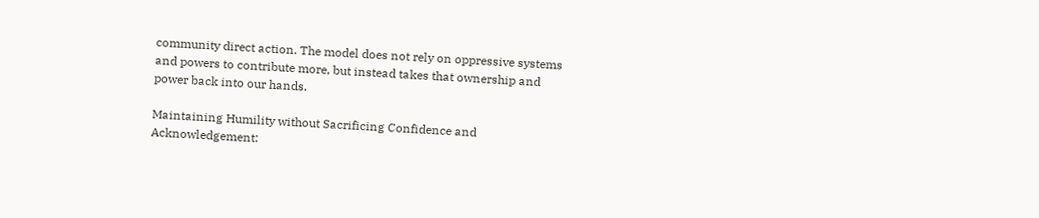community direct action. The model does not rely on oppressive systems and powers to contribute more, but instead takes that ownership and power back into our hands.

Maintaining Humility without Sacrificing Confidence and Acknowledgement: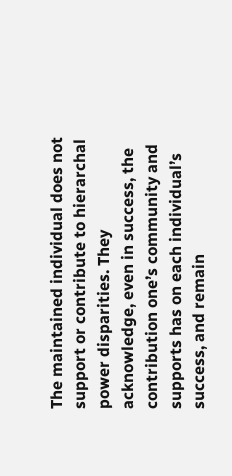The maintained individual does not support or contribute to hierarchal power disparities. They acknowledge, even in success, the contribution one’s community and supports has on each individual’s success, and remain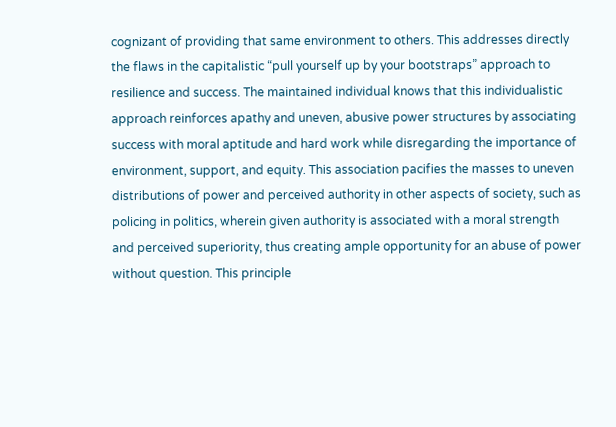cognizant of providing that same environment to others. This addresses directly the flaws in the capitalistic “pull yourself up by your bootstraps” approach to resilience and success. The maintained individual knows that this individualistic approach reinforces apathy and uneven, abusive power structures by associating success with moral aptitude and hard work while disregarding the importance of environment, support, and equity. This association pacifies the masses to uneven distributions of power and perceived authority in other aspects of society, such as policing in politics, wherein given authority is associated with a moral strength and perceived superiority, thus creating ample opportunity for an abuse of power without question. This principle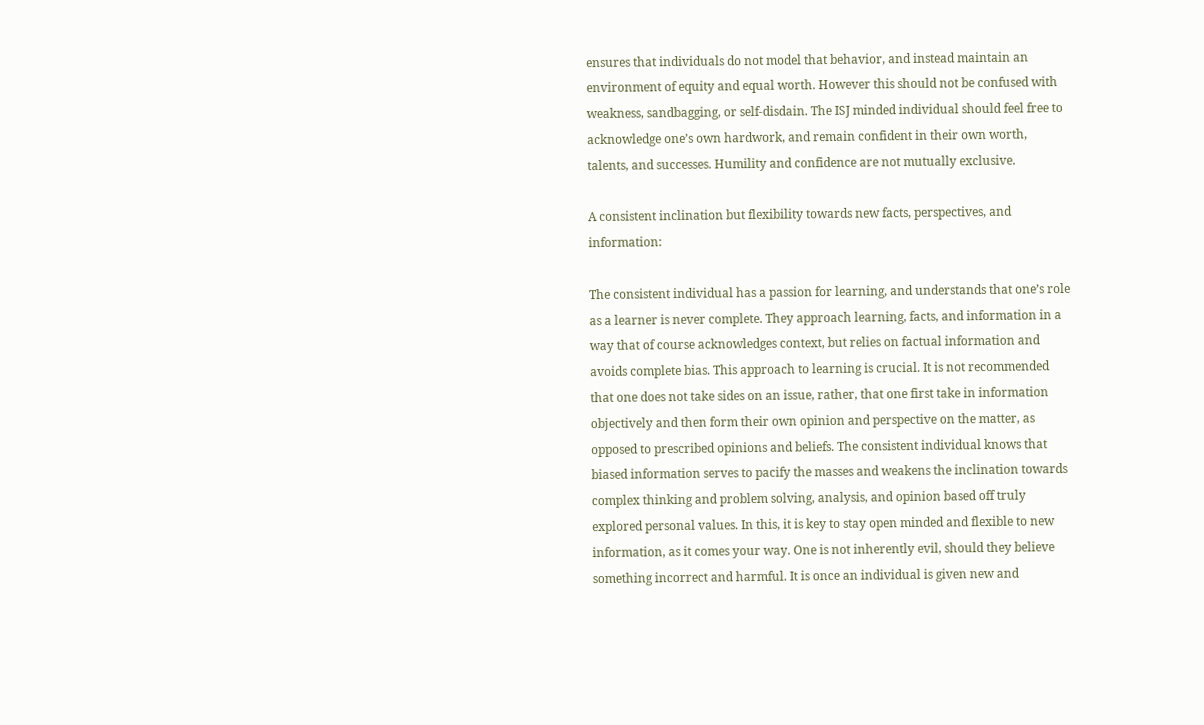ensures that individuals do not model that behavior, and instead maintain an environment of equity and equal worth. However this should not be confused with weakness, sandbagging, or self-disdain. The ISJ minded individual should feel free to acknowledge one’s own hardwork, and remain confident in their own worth, talents, and successes. Humility and confidence are not mutually exclusive.

A consistent inclination but flexibility towards new facts, perspectives, and information:

The consistent individual has a passion for learning, and understands that one’s role as a learner is never complete. They approach learning, facts, and information in a way that of course acknowledges context, but relies on factual information and avoids complete bias. This approach to learning is crucial. It is not recommended that one does not take sides on an issue, rather, that one first take in information objectively and then form their own opinion and perspective on the matter, as opposed to prescribed opinions and beliefs. The consistent individual knows that biased information serves to pacify the masses and weakens the inclination towards complex thinking and problem solving, analysis, and opinion based off truly explored personal values. In this, it is key to stay open minded and flexible to new information, as it comes your way. One is not inherently evil, should they believe something incorrect and harmful. It is once an individual is given new and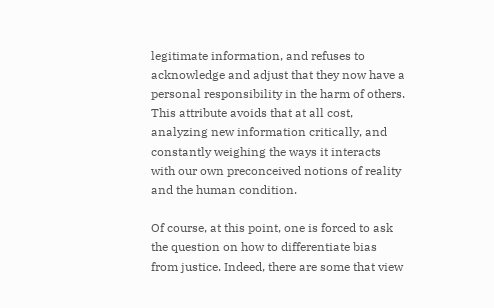legitimate information, and refuses to acknowledge and adjust that they now have a personal responsibility in the harm of others. This attribute avoids that at all cost, analyzing new information critically, and constantly weighing the ways it interacts with our own preconceived notions of reality and the human condition.

Of course, at this point, one is forced to ask the question on how to differentiate bias from justice. Indeed, there are some that view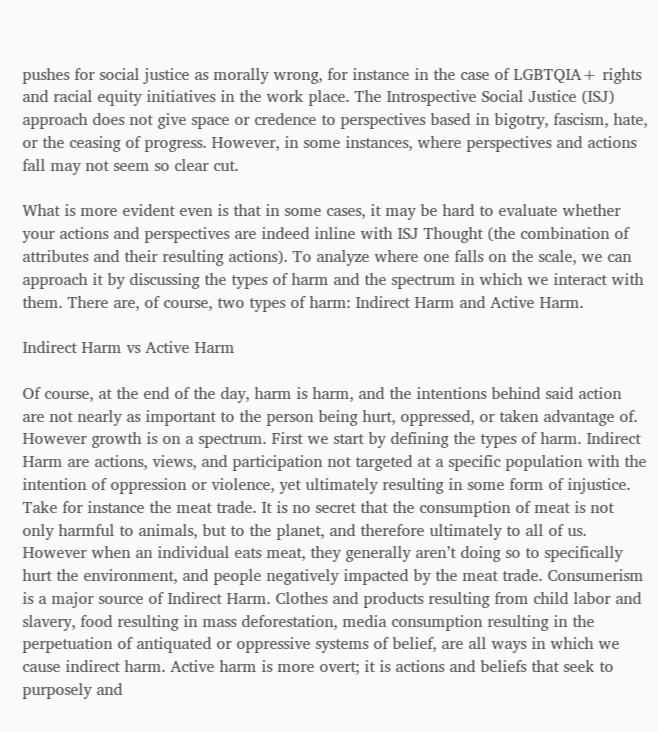pushes for social justice as morally wrong, for instance in the case of LGBTQIA+ rights and racial equity initiatives in the work place. The Introspective Social Justice (ISJ) approach does not give space or credence to perspectives based in bigotry, fascism, hate, or the ceasing of progress. However, in some instances, where perspectives and actions fall may not seem so clear cut.

What is more evident even is that in some cases, it may be hard to evaluate whether your actions and perspectives are indeed inline with ISJ Thought (the combination of attributes and their resulting actions). To analyze where one falls on the scale, we can approach it by discussing the types of harm and the spectrum in which we interact with them. There are, of course, two types of harm: Indirect Harm and Active Harm.

Indirect Harm vs Active Harm

Of course, at the end of the day, harm is harm, and the intentions behind said action are not nearly as important to the person being hurt, oppressed, or taken advantage of. However growth is on a spectrum. First we start by defining the types of harm. Indirect Harm are actions, views, and participation not targeted at a specific population with the intention of oppression or violence, yet ultimately resulting in some form of injustice. Take for instance the meat trade. It is no secret that the consumption of meat is not only harmful to animals, but to the planet, and therefore ultimately to all of us. However when an individual eats meat, they generally aren’t doing so to specifically hurt the environment, and people negatively impacted by the meat trade. Consumerism is a major source of Indirect Harm. Clothes and products resulting from child labor and slavery, food resulting in mass deforestation, media consumption resulting in the perpetuation of antiquated or oppressive systems of belief, are all ways in which we cause indirect harm. Active harm is more overt; it is actions and beliefs that seek to purposely and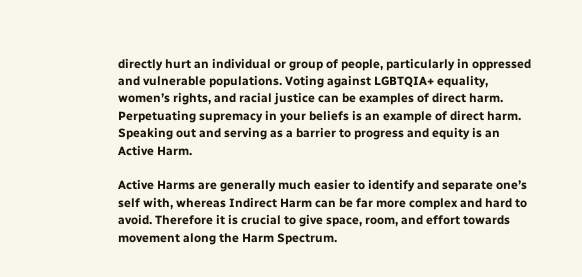directly hurt an individual or group of people, particularly in oppressed and vulnerable populations. Voting against LGBTQIA+ equality, women’s rights, and racial justice can be examples of direct harm. Perpetuating supremacy in your beliefs is an example of direct harm. Speaking out and serving as a barrier to progress and equity is an Active Harm.

Active Harms are generally much easier to identify and separate one’s self with, whereas Indirect Harm can be far more complex and hard to avoid. Therefore it is crucial to give space, room, and effort towards movement along the Harm Spectrum.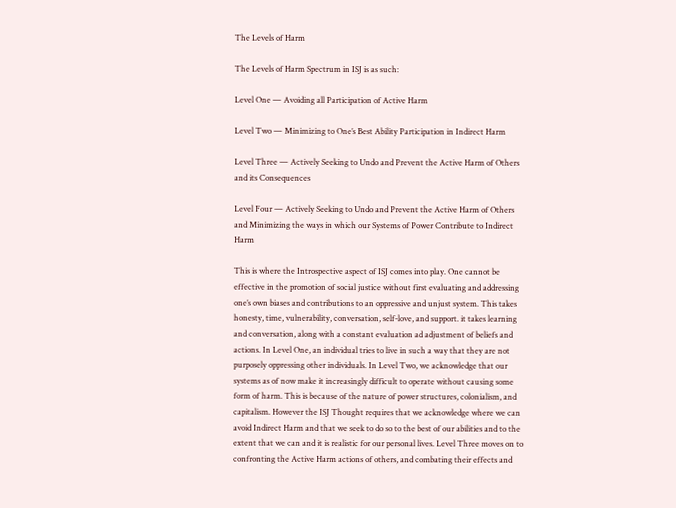The Levels of Harm

The Levels of Harm Spectrum in ISJ is as such:

Level One — Avoiding all Participation of Active Harm

Level Two — Minimizing to One’s Best Ability Participation in Indirect Harm

Level Three — Actively Seeking to Undo and Prevent the Active Harm of Others and its Consequences

Level Four — Actively Seeking to Undo and Prevent the Active Harm of Others and Minimizing the ways in which our Systems of Power Contribute to Indirect Harm

This is where the Introspective aspect of ISJ comes into play. One cannot be effective in the promotion of social justice without first evaluating and addressing one’s own biases and contributions to an oppressive and unjust system. This takes honesty, time, vulnerability, conversation, self-love, and support. it takes learning and conversation, along with a constant evaluation ad adjustment of beliefs and actions. In Level One, an individual tries to live in such a way that they are not purposely oppressing other individuals. In Level Two, we acknowledge that our systems as of now make it increasingly difficult to operate without causing some form of harm. This is because of the nature of power structures, colonialism, and capitalism. However the ISJ Thought requires that we acknowledge where we can avoid Indirect Harm and that we seek to do so to the best of our abilities and to the extent that we can and it is realistic for our personal lives. Level Three moves on to confronting the Active Harm actions of others, and combating their effects and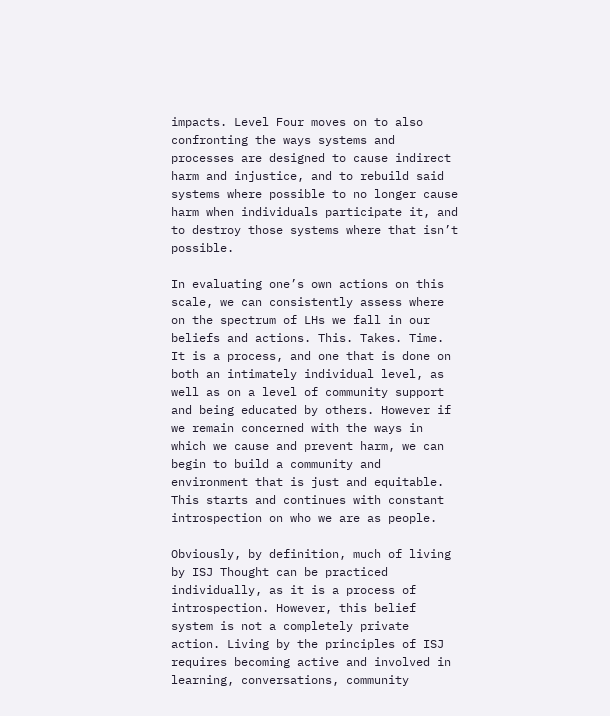impacts. Level Four moves on to also confronting the ways systems and processes are designed to cause indirect harm and injustice, and to rebuild said systems where possible to no longer cause harm when individuals participate it, and to destroy those systems where that isn’t possible.

In evaluating one’s own actions on this scale, we can consistently assess where on the spectrum of LHs we fall in our beliefs and actions. This. Takes. Time. It is a process, and one that is done on both an intimately individual level, as well as on a level of community support and being educated by others. However if we remain concerned with the ways in which we cause and prevent harm, we can begin to build a community and environment that is just and equitable. This starts and continues with constant introspection on who we are as people.

Obviously, by definition, much of living by ISJ Thought can be practiced individually, as it is a process of introspection. However, this belief system is not a completely private action. Living by the principles of ISJ requires becoming active and involved in learning, conversations, community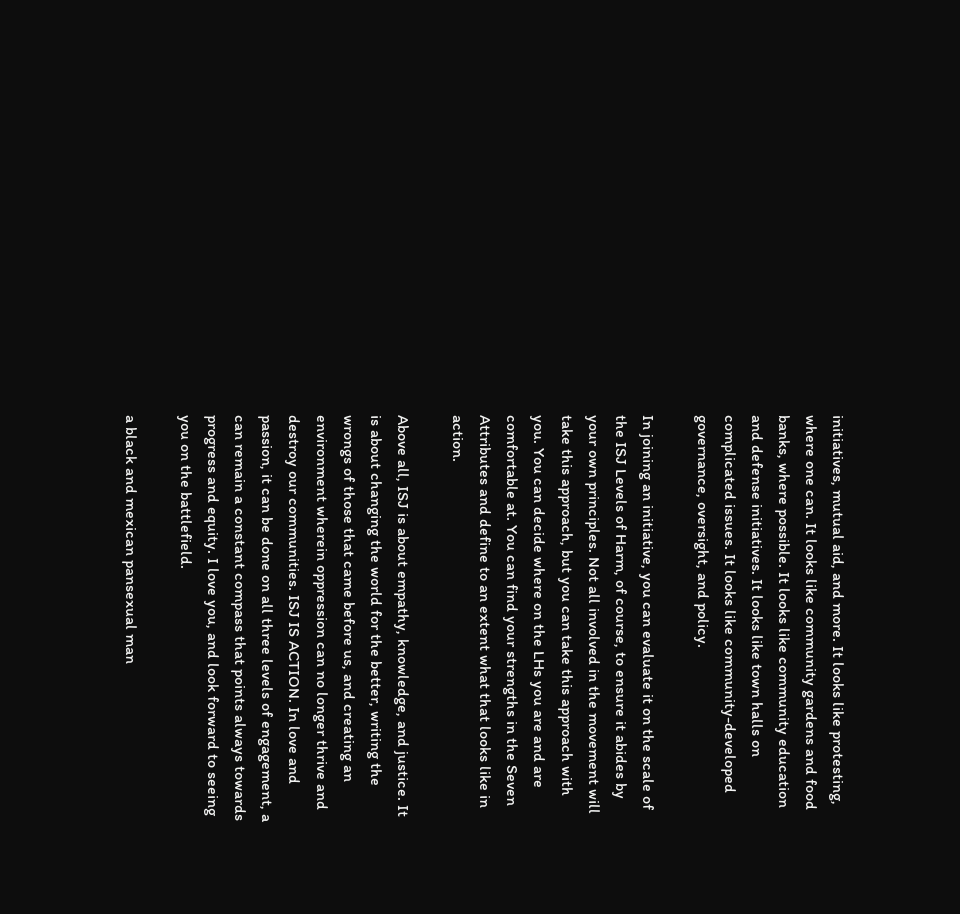initiatives, mutual aid, and more. It looks like protesting, where one can. It looks like community gardens and food banks, where possible. It looks like community education and defense initiatives. It looks like town halls on complicated issues. It looks like community-developed governance, oversight, and policy.

In joining an initiative, you can evaluate it on the scale of the ISJ Levels of Harm, of course, to ensure it abides by your own principles. Not all involved in the movement will take this approach, but you can take this approach with you. You can decide where on the LHs you are and are comfortable at. You can find your strengths in the Seven Attributes and define to an extent what that looks like in action.

Above all, ISJ is about empathy, knowledge, and justice. It is about changing the world for the better, writing the wrongs of those that came before us, and creating an environment wherein oppression can no longer thrive and destroy our communities. ISJ IS ACTION. In love and passion, it can be done on all three levels of engagement, a can remain a constant compass that points always towards progress and equity. I love you, and look forward to seeing you on the battlefield.

a black and mexican pansexual man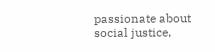passionate about social justice,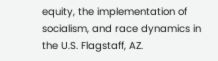equity, the implementation of socialism, and race dynamics in the U.S. Flagstaff, AZ.